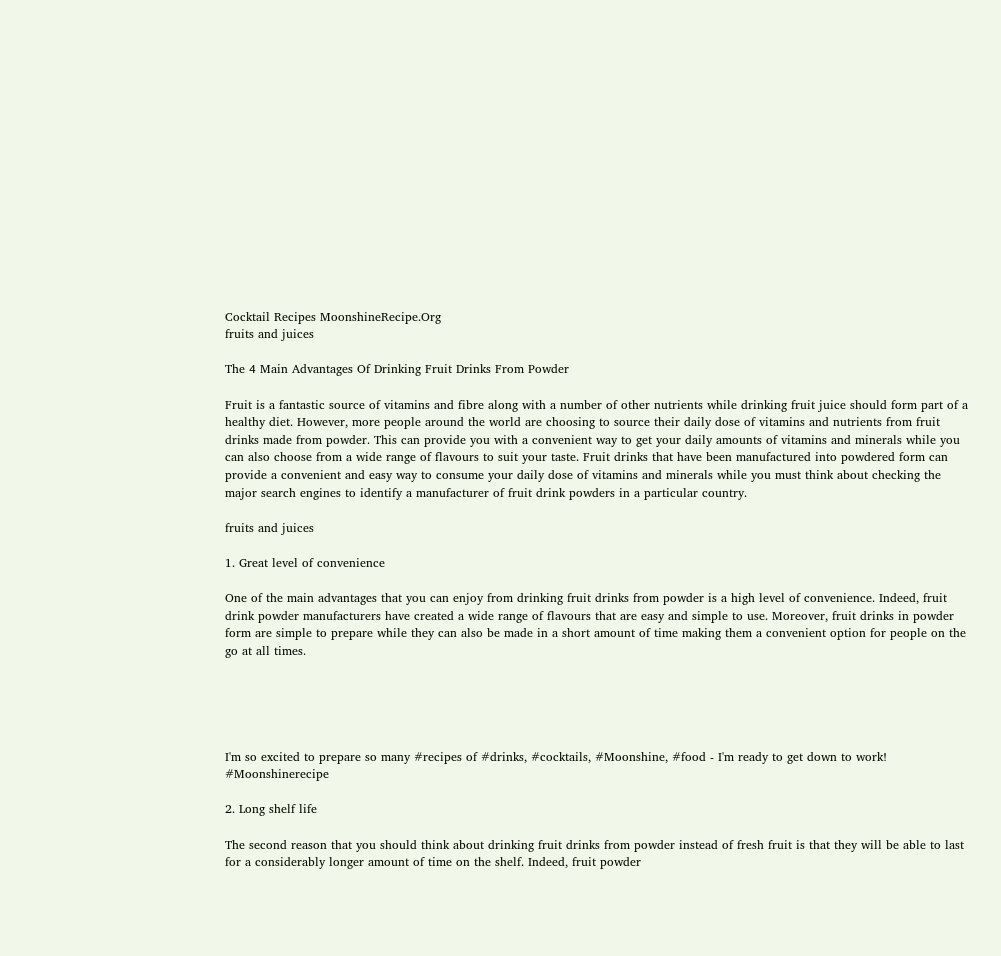Cocktail Recipes MoonshineRecipe.Org
fruits and juices

The 4 Main Advantages Of Drinking Fruit Drinks From Powder

Fruit is a fantastic source of vitamins and fibre along with a number of other nutrients while drinking fruit juice should form part of a healthy diet. However, more people around the world are choosing to source their daily dose of vitamins and nutrients from fruit drinks made from powder. This can provide you with a convenient way to get your daily amounts of vitamins and minerals while you can also choose from a wide range of flavours to suit your taste. Fruit drinks that have been manufactured into powdered form can provide a convenient and easy way to consume your daily dose of vitamins and minerals while you must think about checking the major search engines to identify a manufacturer of fruit drink powders in a particular country.

fruits and juices

1. Great level of convenience

One of the main advantages that you can enjoy from drinking fruit drinks from powder is a high level of convenience. Indeed, fruit drink powder manufacturers have created a wide range of flavours that are easy and simple to use. Moreover, fruit drinks in powder form are simple to prepare while they can also be made in a short amount of time making them a convenient option for people on the go at all times.





I'm so excited to prepare so many #recipes of #drinks, #cocktails, #Moonshine, #food - I'm ready to get down to work! #Moonshinerecipe

2. Long shelf life

The second reason that you should think about drinking fruit drinks from powder instead of fresh fruit is that they will be able to last for a considerably longer amount of time on the shelf. Indeed, fruit powder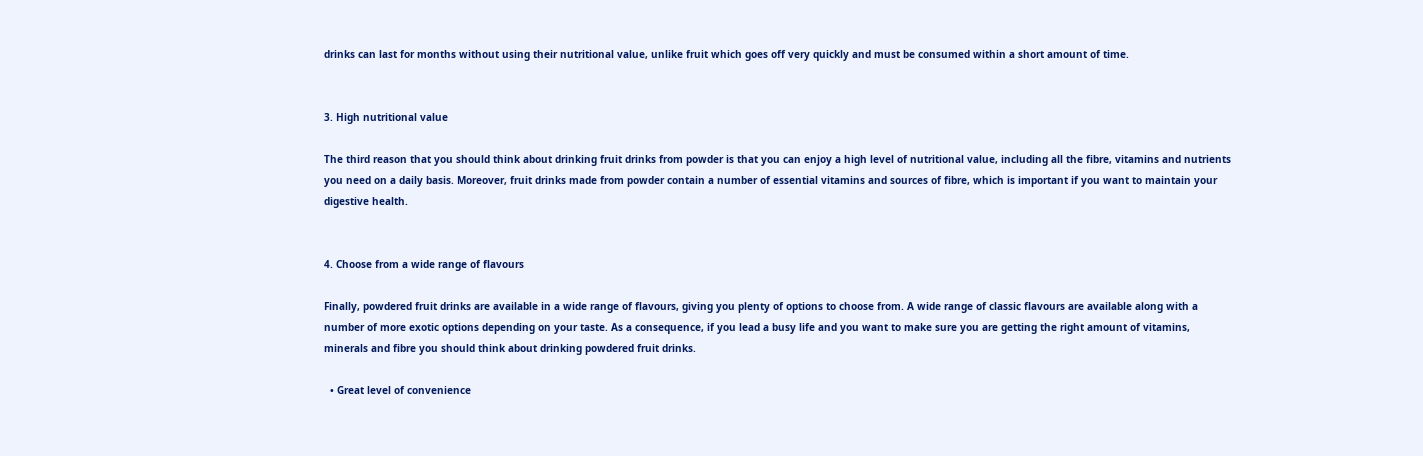drinks can last for months without using their nutritional value, unlike fruit which goes off very quickly and must be consumed within a short amount of time.


3. High nutritional value

The third reason that you should think about drinking fruit drinks from powder is that you can enjoy a high level of nutritional value, including all the fibre, vitamins and nutrients you need on a daily basis. Moreover, fruit drinks made from powder contain a number of essential vitamins and sources of fibre, which is important if you want to maintain your digestive health.


4. Choose from a wide range of flavours

Finally, powdered fruit drinks are available in a wide range of flavours, giving you plenty of options to choose from. A wide range of classic flavours are available along with a number of more exotic options depending on your taste. As a consequence, if you lead a busy life and you want to make sure you are getting the right amount of vitamins, minerals and fibre you should think about drinking powdered fruit drinks.

  • Great level of convenience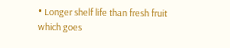• Longer shelf life than fresh fruit which goes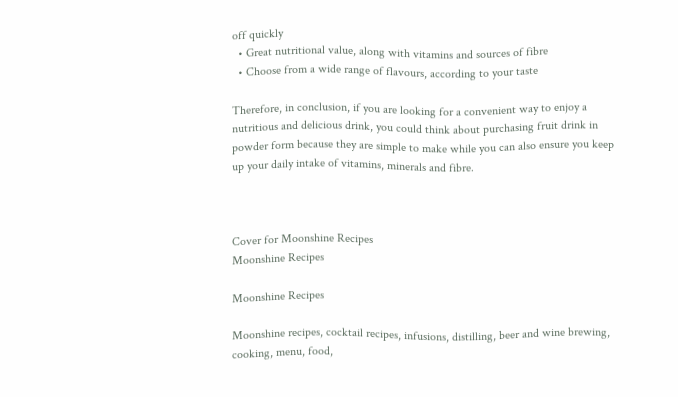off quickly
  • Great nutritional value, along with vitamins and sources of fibre
  • Choose from a wide range of flavours, according to your taste

Therefore, in conclusion, if you are looking for a convenient way to enjoy a nutritious and delicious drink, you could think about purchasing fruit drink in powder form because they are simple to make while you can also ensure you keep up your daily intake of vitamins, minerals and fibre.



Cover for Moonshine Recipes
Moonshine Recipes

Moonshine Recipes

Moonshine recipes, cocktail recipes, infusions, distilling, beer and wine brewing, cooking, menu, food,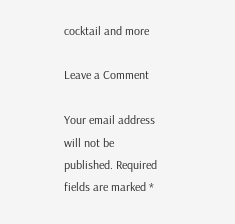cocktail and more

Leave a Comment

Your email address will not be published. Required fields are marked *